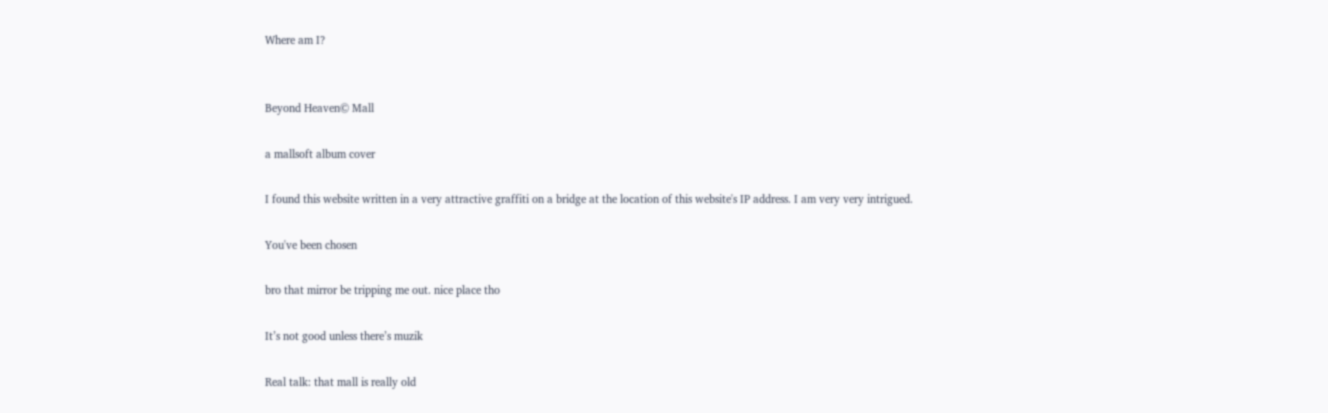Where am I?


Beyond Heaven© Mall

a mallsoft album cover

I found this website written in a very attractive graffiti on a bridge at the location of this website's IP address. I am very very intrigued.

You've been chosen

bro that mirror be tripping me out. nice place tho

It’s not good unless there’s muzik

Real talk: that mall is really old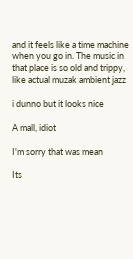and it feels like a time machine when you go in. The music in that place is so old and trippy, like actual muzak ambient jazz

i dunno but it looks nice

A mall, idiot

I'm sorry that was mean

Its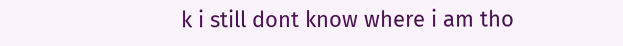k i still dont know where i am tho